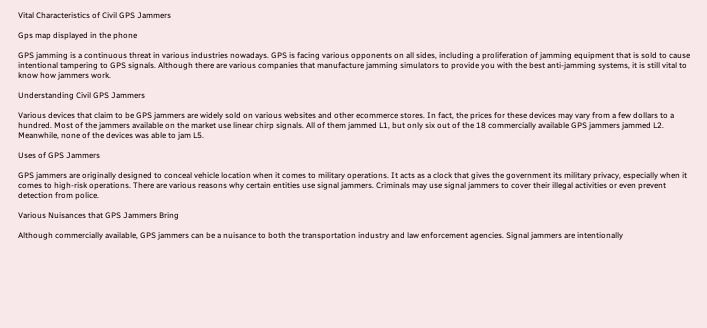Vital Characteristics of Civil GPS Jammers

Gps map displayed in the phone

GPS jamming is a continuous threat in various industries nowadays. GPS is facing various opponents on all sides, including a proliferation of jamming equipment that is sold to cause intentional tampering to GPS signals. Although there are various companies that manufacture jamming simulators to provide you with the best anti-jamming systems, it is still vital to know how jammers work.

Understanding Civil GPS Jammers

Various devices that claim to be GPS jammers are widely sold on various websites and other ecommerce stores. In fact, the prices for these devices may vary from a few dollars to a hundred. Most of the jammers available on the market use linear chirp signals. All of them jammed L1, but only six out of the 18 commercially available GPS jammers jammed L2. Meanwhile, none of the devices was able to jam L5.

Uses of GPS Jammers

GPS jammers are originally designed to conceal vehicle location when it comes to military operations. It acts as a clock that gives the government its military privacy, especially when it comes to high-risk operations. There are various reasons why certain entities use signal jammers. Criminals may use signal jammers to cover their illegal activities or even prevent detection from police.

Various Nuisances that GPS Jammers Bring

Although commercially available, GPS jammers can be a nuisance to both the transportation industry and law enforcement agencies. Signal jammers are intentionally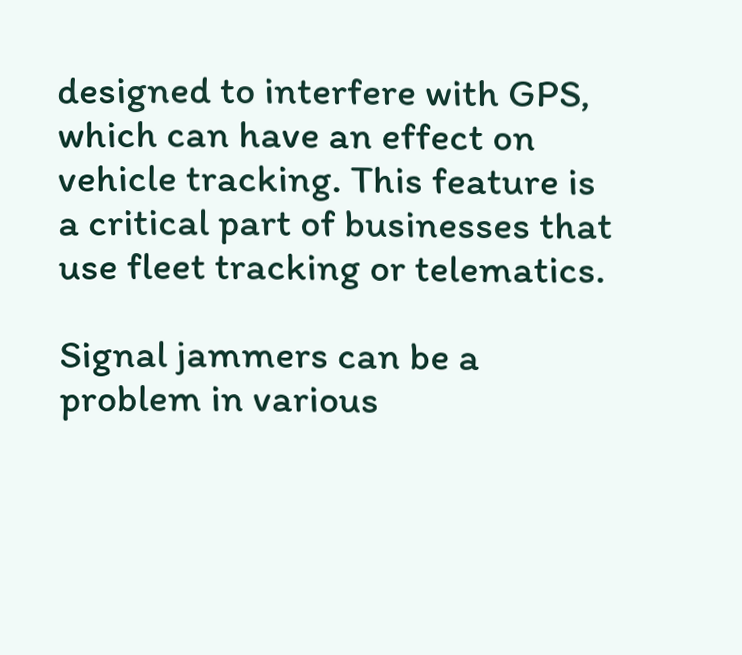designed to interfere with GPS, which can have an effect on vehicle tracking. This feature is a critical part of businesses that use fleet tracking or telematics.

Signal jammers can be a problem in various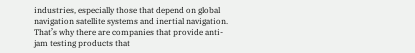industries, especially those that depend on global navigation satellite systems and inertial navigation. That’s why there are companies that provide anti-jam testing products that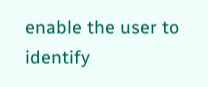enable the user to identify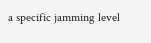a specific jamming level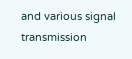and various signal transmission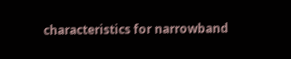characteristics for narrowband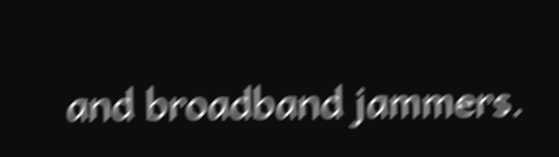and broadband jammers.